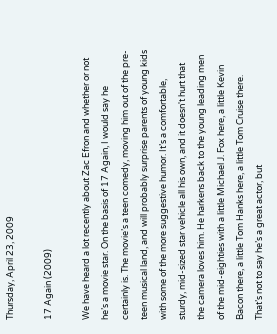Thursday, April 23, 2009

17 Again (2009)

We have heard a lot recently about Zac Efron and whether or not he’s a movie star. On the basis of 17 Again, I would say he certainly is. The movie’s a teen comedy, moving him out of the pre-teen musical land, and will probably surprise parents of young kids with some of the more suggestive humor. It’s a comfortable, sturdy, mid-sized star vehicle all his own, and it doesn't hurt that the camera loves him. He harkens back to the young leading men of the mid-eighties with a little Michael J. Fox here, a little Kevin Bacon there, a little Tom Hanks here, a little Tom Cruise there. That’s not to say he’s a great actor, but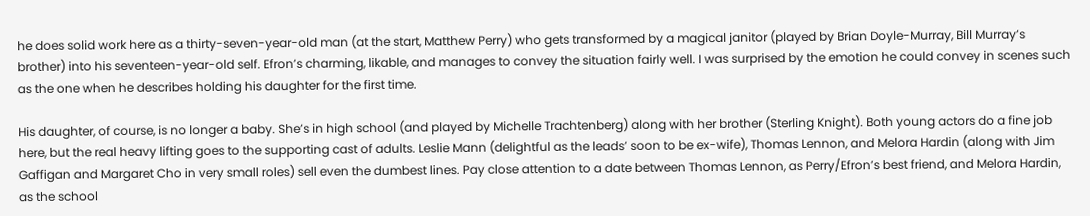he does solid work here as a thirty-seven-year-old man (at the start, Matthew Perry) who gets transformed by a magical janitor (played by Brian Doyle-Murray, Bill Murray’s brother) into his seventeen-year-old self. Efron’s charming, likable, and manages to convey the situation fairly well. I was surprised by the emotion he could convey in scenes such as the one when he describes holding his daughter for the first time.

His daughter, of course, is no longer a baby. She’s in high school (and played by Michelle Trachtenberg) along with her brother (Sterling Knight). Both young actors do a fine job here, but the real heavy lifting goes to the supporting cast of adults. Leslie Mann (delightful as the leads’ soon to be ex-wife), Thomas Lennon, and Melora Hardin (along with Jim Gaffigan and Margaret Cho in very small roles) sell even the dumbest lines. Pay close attention to a date between Thomas Lennon, as Perry/Efron’s best friend, and Melora Hardin, as the school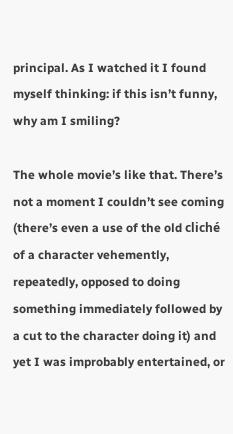principal. As I watched it I found myself thinking: if this isn’t funny, why am I smiling?

The whole movie’s like that. There’s not a moment I couldn’t see coming (there’s even a use of the old cliché of a character vehemently, repeatedly, opposed to doing something immediately followed by a cut to the character doing it) and yet I was improbably entertained, or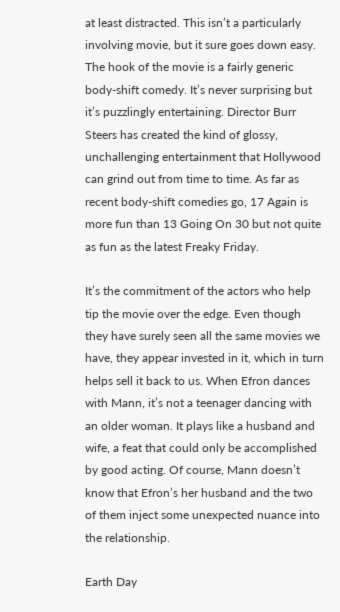at least distracted. This isn’t a particularly involving movie, but it sure goes down easy. The hook of the movie is a fairly generic body-shift comedy. It’s never surprising but it’s puzzlingly entertaining. Director Burr Steers has created the kind of glossy, unchallenging entertainment that Hollywood can grind out from time to time. As far as recent body-shift comedies go, 17 Again is more fun than 13 Going On 30 but not quite as fun as the latest Freaky Friday.

It’s the commitment of the actors who help tip the movie over the edge. Even though they have surely seen all the same movies we have, they appear invested in it, which in turn helps sell it back to us. When Efron dances with Mann, it’s not a teenager dancing with an older woman. It plays like a husband and wife, a feat that could only be accomplished by good acting. Of course, Mann doesn’t know that Efron’s her husband and the two of them inject some unexpected nuance into the relationship.

Earth Day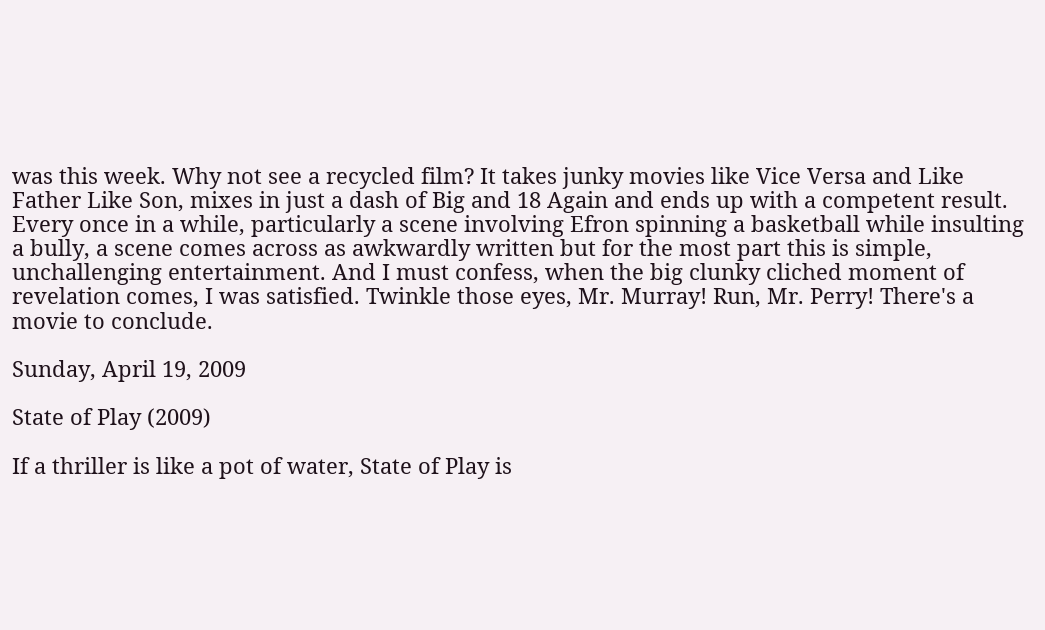was this week. Why not see a recycled film? It takes junky movies like Vice Versa and Like Father Like Son, mixes in just a dash of Big and 18 Again and ends up with a competent result. Every once in a while, particularly a scene involving Efron spinning a basketball while insulting a bully, a scene comes across as awkwardly written but for the most part this is simple, unchallenging entertainment. And I must confess, when the big clunky cliched moment of revelation comes, I was satisfied. Twinkle those eyes, Mr. Murray! Run, Mr. Perry! There's a movie to conclude.

Sunday, April 19, 2009

State of Play (2009)

If a thriller is like a pot of water, State of Play is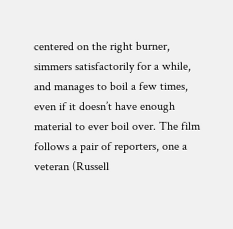centered on the right burner, simmers satisfactorily for a while, and manages to boil a few times, even if it doesn’t have enough material to ever boil over. The film follows a pair of reporters, one a veteran (Russell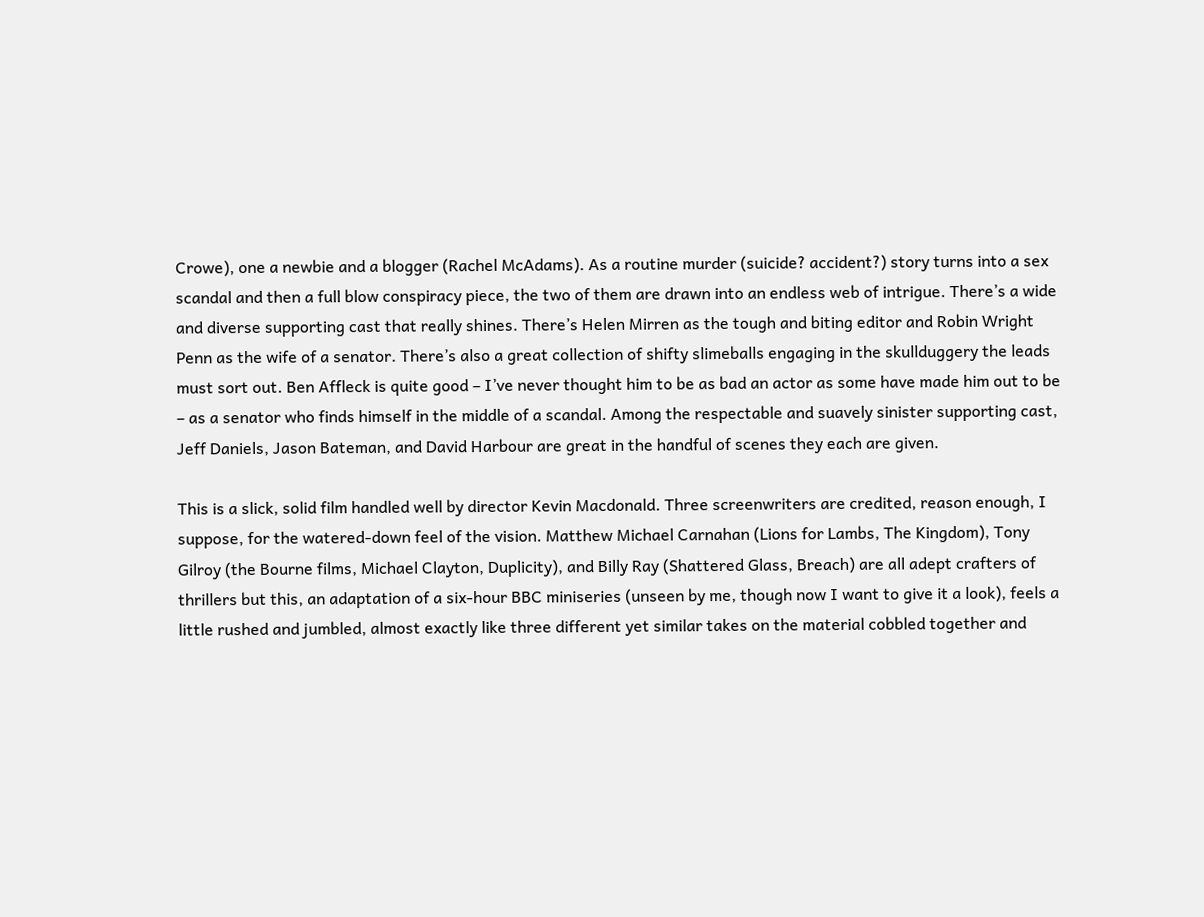Crowe), one a newbie and a blogger (Rachel McAdams). As a routine murder (suicide? accident?) story turns into a sex scandal and then a full blow conspiracy piece, the two of them are drawn into an endless web of intrigue. There’s a wide and diverse supporting cast that really shines. There’s Helen Mirren as the tough and biting editor and Robin Wright Penn as the wife of a senator. There’s also a great collection of shifty slimeballs engaging in the skullduggery the leads must sort out. Ben Affleck is quite good – I’ve never thought him to be as bad an actor as some have made him out to be – as a senator who finds himself in the middle of a scandal. Among the respectable and suavely sinister supporting cast, Jeff Daniels, Jason Bateman, and David Harbour are great in the handful of scenes they each are given.

This is a slick, solid film handled well by director Kevin Macdonald. Three screenwriters are credited, reason enough, I suppose, for the watered-down feel of the vision. Matthew Michael Carnahan (Lions for Lambs, The Kingdom), Tony Gilroy (the Bourne films, Michael Clayton, Duplicity), and Billy Ray (Shattered Glass, Breach) are all adept crafters of thrillers but this, an adaptation of a six-hour BBC miniseries (unseen by me, though now I want to give it a look), feels a little rushed and jumbled, almost exactly like three different yet similar takes on the material cobbled together and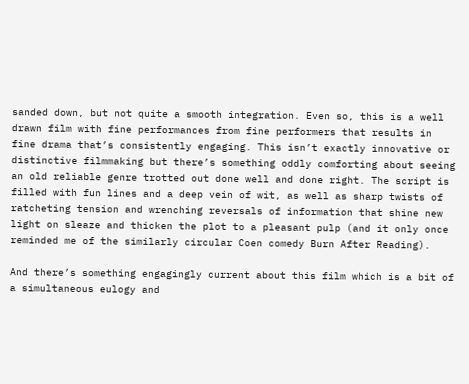sanded down, but not quite a smooth integration. Even so, this is a well drawn film with fine performances from fine performers that results in fine drama that’s consistently engaging. This isn’t exactly innovative or distinctive filmmaking but there’s something oddly comforting about seeing an old reliable genre trotted out done well and done right. The script is filled with fun lines and a deep vein of wit, as well as sharp twists of ratcheting tension and wrenching reversals of information that shine new light on sleaze and thicken the plot to a pleasant pulp (and it only once reminded me of the similarly circular Coen comedy Burn After Reading).

And there’s something engagingly current about this film which is a bit of a simultaneous eulogy and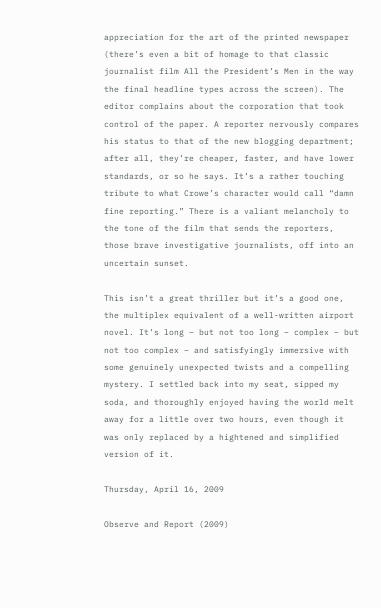appreciation for the art of the printed newspaper (there’s even a bit of homage to that classic journalist film All the President’s Men in the way the final headline types across the screen). The editor complains about the corporation that took control of the paper. A reporter nervously compares his status to that of the new blogging department; after all, they’re cheaper, faster, and have lower standards, or so he says. It’s a rather touching tribute to what Crowe’s character would call “damn fine reporting.” There is a valiant melancholy to the tone of the film that sends the reporters, those brave investigative journalists, off into an uncertain sunset.

This isn’t a great thriller but it’s a good one, the multiplex equivalent of a well-written airport novel. It’s long – but not too long – complex – but not too complex – and satisfyingly immersive with some genuinely unexpected twists and a compelling mystery. I settled back into my seat, sipped my soda, and thoroughly enjoyed having the world melt away for a little over two hours, even though it was only replaced by a hightened and simplified version of it.

Thursday, April 16, 2009

Observe and Report (2009)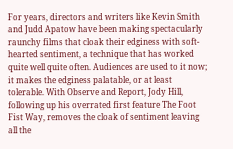For years, directors and writers like Kevin Smith and Judd Apatow have been making spectacularly raunchy films that cloak their edginess with soft-hearted sentiment, a technique that has worked quite well quite often. Audiences are used to it now; it makes the edginess palatable, or at least tolerable. With Observe and Report, Jody Hill, following up his overrated first feature The Foot Fist Way, removes the cloak of sentiment leaving all the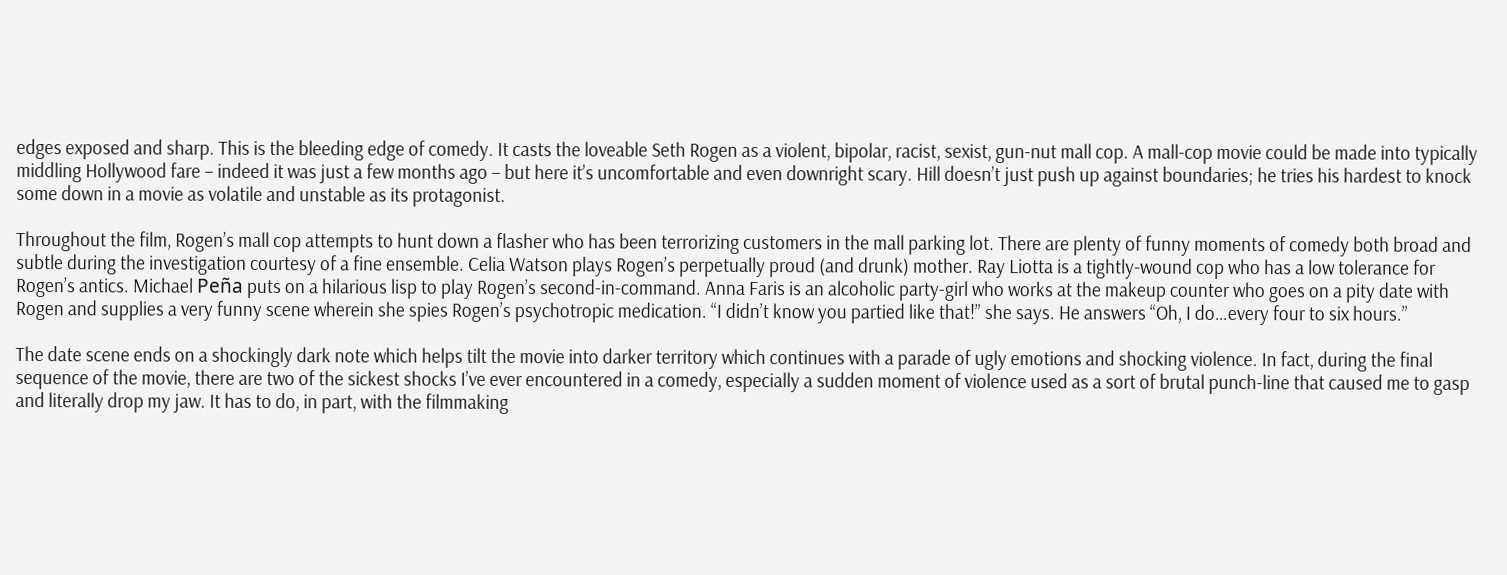edges exposed and sharp. This is the bleeding edge of comedy. It casts the loveable Seth Rogen as a violent, bipolar, racist, sexist, gun-nut mall cop. A mall-cop movie could be made into typically middling Hollywood fare – indeed it was just a few months ago – but here it’s uncomfortable and even downright scary. Hill doesn’t just push up against boundaries; he tries his hardest to knock some down in a movie as volatile and unstable as its protagonist.

Throughout the film, Rogen’s mall cop attempts to hunt down a flasher who has been terrorizing customers in the mall parking lot. There are plenty of funny moments of comedy both broad and subtle during the investigation courtesy of a fine ensemble. Celia Watson plays Rogen’s perpetually proud (and drunk) mother. Ray Liotta is a tightly-wound cop who has a low tolerance for Rogen’s antics. Michael Peña puts on a hilarious lisp to play Rogen’s second-in-command. Anna Faris is an alcoholic party-girl who works at the makeup counter who goes on a pity date with Rogen and supplies a very funny scene wherein she spies Rogen’s psychotropic medication. “I didn’t know you partied like that!” she says. He answers “Oh, I do…every four to six hours.”

The date scene ends on a shockingly dark note which helps tilt the movie into darker territory which continues with a parade of ugly emotions and shocking violence. In fact, during the final sequence of the movie, there are two of the sickest shocks I’ve ever encountered in a comedy, especially a sudden moment of violence used as a sort of brutal punch-line that caused me to gasp and literally drop my jaw. It has to do, in part, with the filmmaking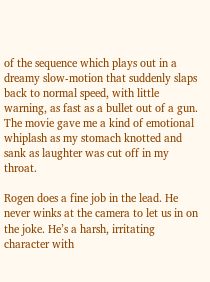of the sequence which plays out in a dreamy slow-motion that suddenly slaps back to normal speed, with little warning, as fast as a bullet out of a gun. The movie gave me a kind of emotional whiplash as my stomach knotted and sank as laughter was cut off in my throat.

Rogen does a fine job in the lead. He never winks at the camera to let us in on the joke. He’s a harsh, irritating character with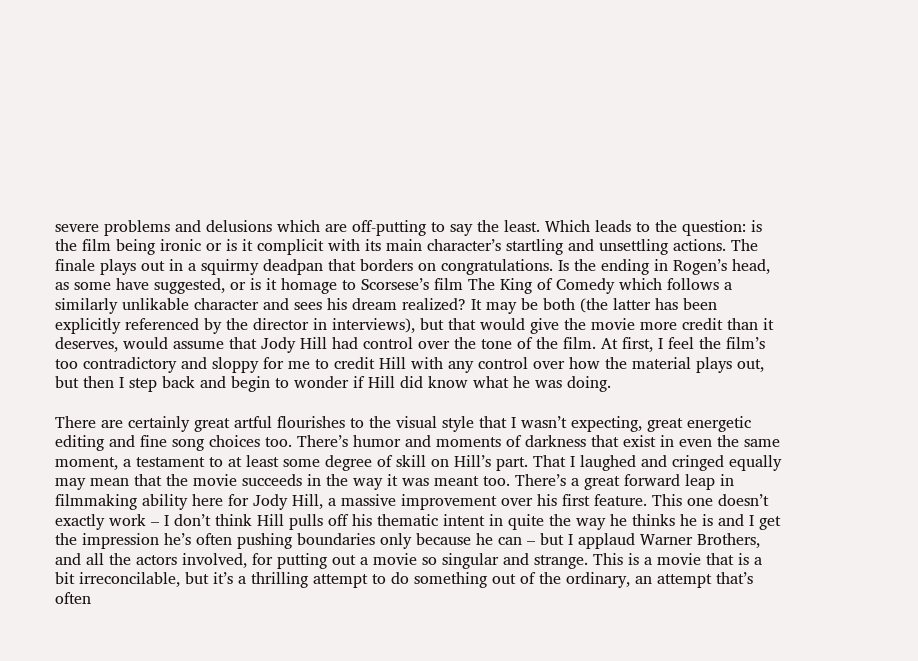severe problems and delusions which are off-putting to say the least. Which leads to the question: is the film being ironic or is it complicit with its main character’s startling and unsettling actions. The finale plays out in a squirmy deadpan that borders on congratulations. Is the ending in Rogen’s head, as some have suggested, or is it homage to Scorsese’s film The King of Comedy which follows a similarly unlikable character and sees his dream realized? It may be both (the latter has been explicitly referenced by the director in interviews), but that would give the movie more credit than it deserves, would assume that Jody Hill had control over the tone of the film. At first, I feel the film’s too contradictory and sloppy for me to credit Hill with any control over how the material plays out, but then I step back and begin to wonder if Hill did know what he was doing.

There are certainly great artful flourishes to the visual style that I wasn’t expecting, great energetic editing and fine song choices too. There’s humor and moments of darkness that exist in even the same moment, a testament to at least some degree of skill on Hill’s part. That I laughed and cringed equally may mean that the movie succeeds in the way it was meant too. There’s a great forward leap in filmmaking ability here for Jody Hill, a massive improvement over his first feature. This one doesn’t exactly work – I don’t think Hill pulls off his thematic intent in quite the way he thinks he is and I get the impression he’s often pushing boundaries only because he can – but I applaud Warner Brothers, and all the actors involved, for putting out a movie so singular and strange. This is a movie that is a bit irreconcilable, but it’s a thrilling attempt to do something out of the ordinary, an attempt that’s often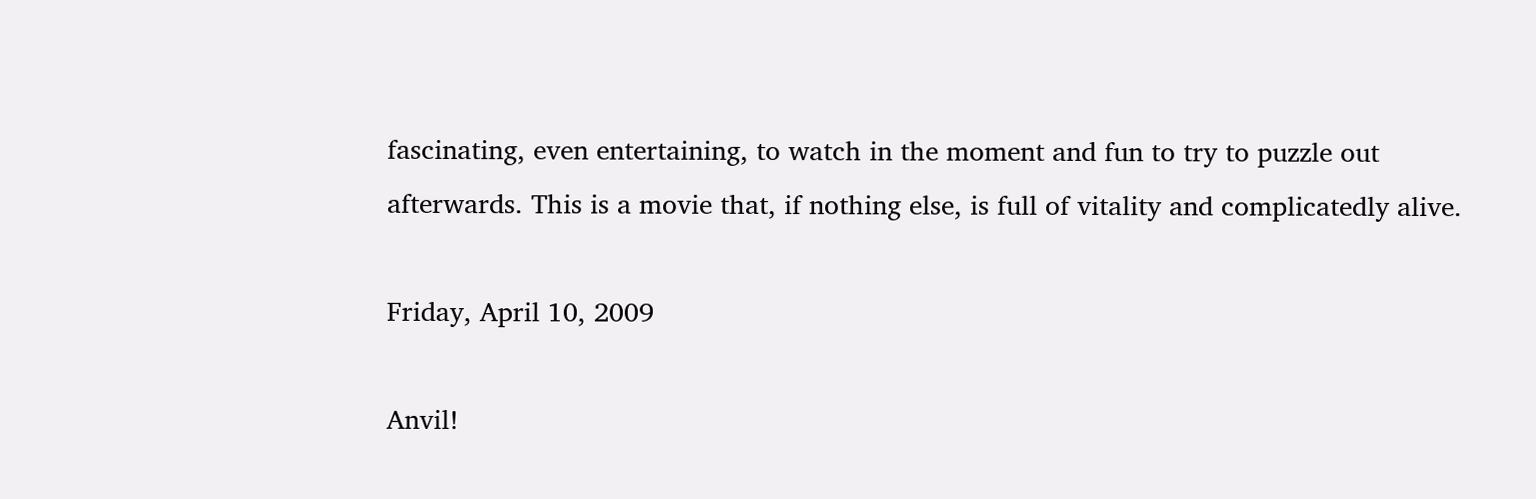fascinating, even entertaining, to watch in the moment and fun to try to puzzle out afterwards. This is a movie that, if nothing else, is full of vitality and complicatedly alive.

Friday, April 10, 2009

Anvil!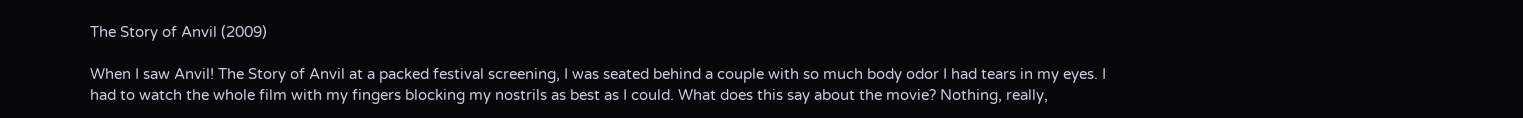The Story of Anvil (2009)

When I saw Anvil! The Story of Anvil at a packed festival screening, I was seated behind a couple with so much body odor I had tears in my eyes. I had to watch the whole film with my fingers blocking my nostrils as best as I could. What does this say about the movie? Nothing, really,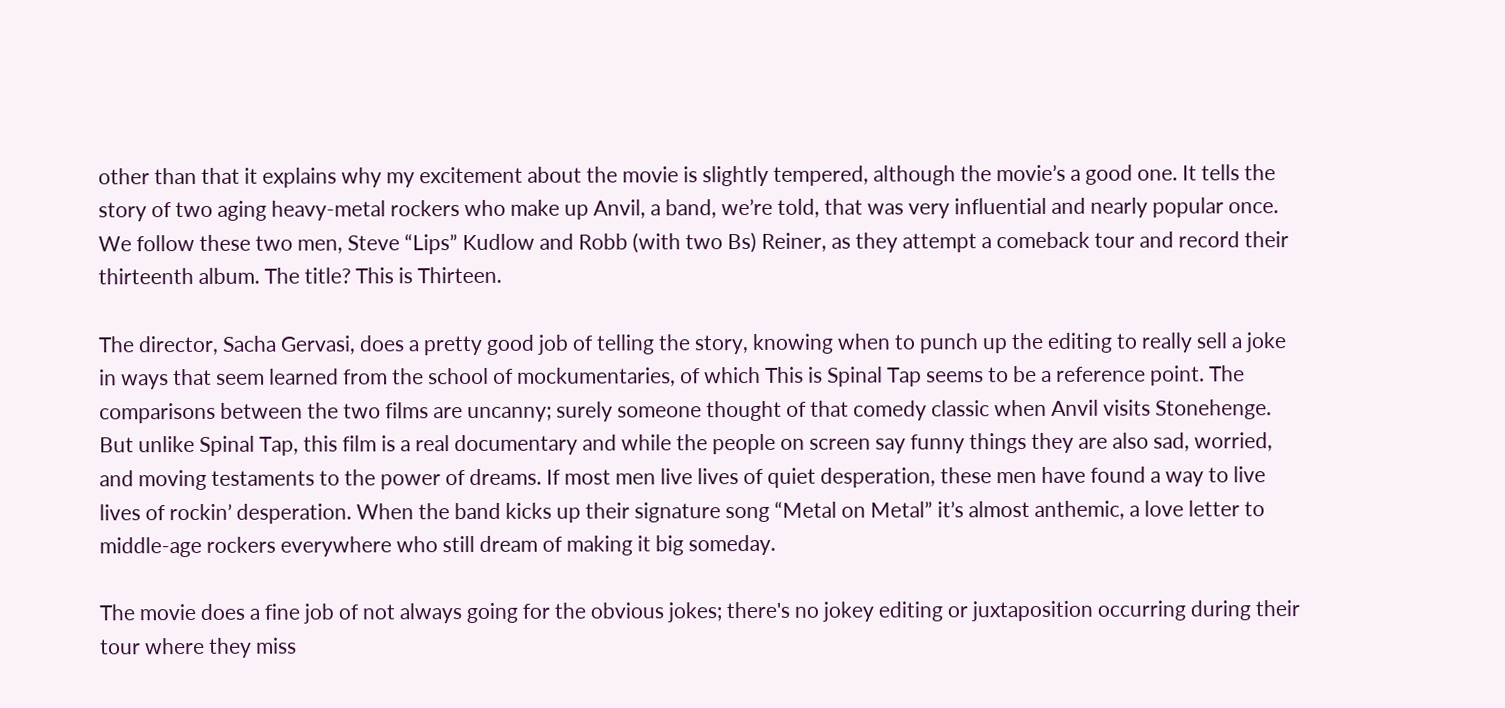other than that it explains why my excitement about the movie is slightly tempered, although the movie’s a good one. It tells the story of two aging heavy-metal rockers who make up Anvil, a band, we’re told, that was very influential and nearly popular once. We follow these two men, Steve “Lips” Kudlow and Robb (with two Bs) Reiner, as they attempt a comeback tour and record their thirteenth album. The title? This is Thirteen.

The director, Sacha Gervasi, does a pretty good job of telling the story, knowing when to punch up the editing to really sell a joke in ways that seem learned from the school of mockumentaries, of which This is Spinal Tap seems to be a reference point. The comparisons between the two films are uncanny; surely someone thought of that comedy classic when Anvil visits Stonehenge. But unlike Spinal Tap, this film is a real documentary and while the people on screen say funny things they are also sad, worried, and moving testaments to the power of dreams. If most men live lives of quiet desperation, these men have found a way to live lives of rockin’ desperation. When the band kicks up their signature song “Metal on Metal” it’s almost anthemic, a love letter to middle-age rockers everywhere who still dream of making it big someday.

The movie does a fine job of not always going for the obvious jokes; there's no jokey editing or juxtaposition occurring during their tour where they miss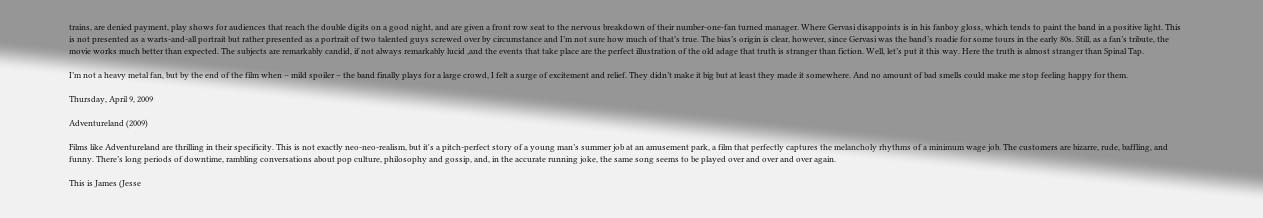trains, are denied payment, play shows for audiences that reach the double digits on a good night, and are given a front row seat to the nervous breakdown of their number-one-fan turned manager. Where Gervasi disappoints is in his fanboy gloss, which tends to paint the band in a positive light. This is not presented as a warts-and-all portrait but rather presented as a portrait of two talented guys screwed over by circumstance and I’m not sure how much of that’s true. The bias’s origin is clear, however, since Gervasi was the band’s roadie for some tours in the early 80s. Still, as a fan’s tribute, the movie works much better than expected. The subjects are remarkably candid, if not always remarkably lucid ,and the events that take place are the perfect illustration of the old adage that truth is stranger than fiction. Well, let’s put it this way. Here the truth is almost stranger than Spinal Tap.

I’m not a heavy metal fan, but by the end of the film when – mild spoiler – the band finally plays for a large crowd, I felt a surge of excitement and relief. They didn’t make it big but at least they made it somewhere. And no amount of bad smells could make me stop feeling happy for them.

Thursday, April 9, 2009

Adventureland (2009)

Films like Adventureland are thrilling in their specificity. This is not exactly neo-neo-realism, but it's a pitch-perfect story of a young man’s summer job at an amusement park, a film that perfectly captures the melancholy rhythms of a minimum wage job. The customers are bizarre, rude, baffling, and funny. There’s long periods of downtime, rambling conversations about pop culture, philosophy and gossip, and, in the accurate running joke, the same song seems to be played over and over and over again.

This is James (Jesse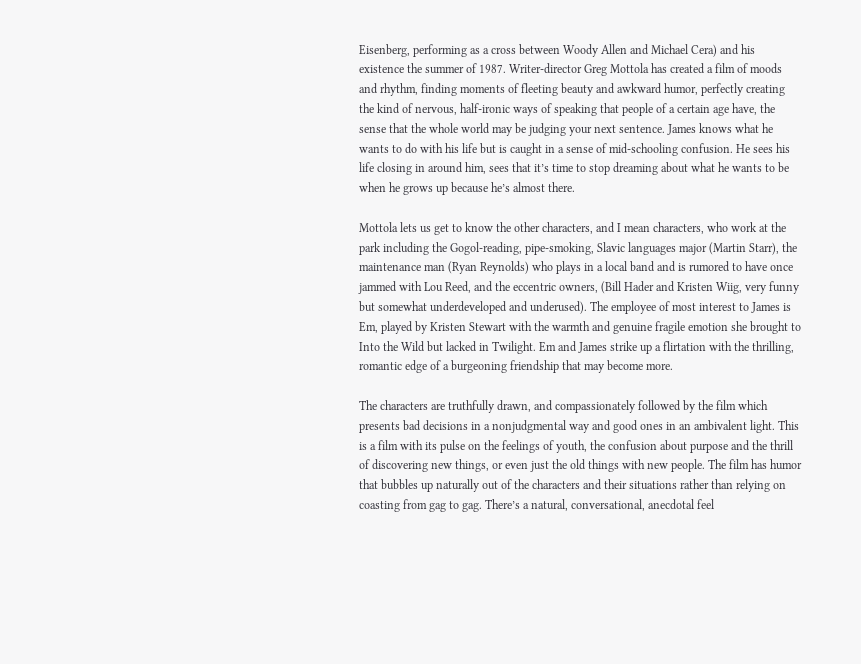Eisenberg, performing as a cross between Woody Allen and Michael Cera) and his existence the summer of 1987. Writer-director Greg Mottola has created a film of moods and rhythm, finding moments of fleeting beauty and awkward humor, perfectly creating the kind of nervous, half-ironic ways of speaking that people of a certain age have, the sense that the whole world may be judging your next sentence. James knows what he wants to do with his life but is caught in a sense of mid-schooling confusion. He sees his life closing in around him, sees that it’s time to stop dreaming about what he wants to be when he grows up because he’s almost there.

Mottola lets us get to know the other characters, and I mean characters, who work at the park including the Gogol-reading, pipe-smoking, Slavic languages major (Martin Starr), the maintenance man (Ryan Reynolds) who plays in a local band and is rumored to have once jammed with Lou Reed, and the eccentric owners, (Bill Hader and Kristen Wiig, very funny but somewhat underdeveloped and underused). The employee of most interest to James is Em, played by Kristen Stewart with the warmth and genuine fragile emotion she brought to Into the Wild but lacked in Twilight. Em and James strike up a flirtation with the thrilling, romantic edge of a burgeoning friendship that may become more.

The characters are truthfully drawn, and compassionately followed by the film which presents bad decisions in a nonjudgmental way and good ones in an ambivalent light. This is a film with its pulse on the feelings of youth, the confusion about purpose and the thrill of discovering new things, or even just the old things with new people. The film has humor that bubbles up naturally out of the characters and their situations rather than relying on coasting from gag to gag. There’s a natural, conversational, anecdotal feel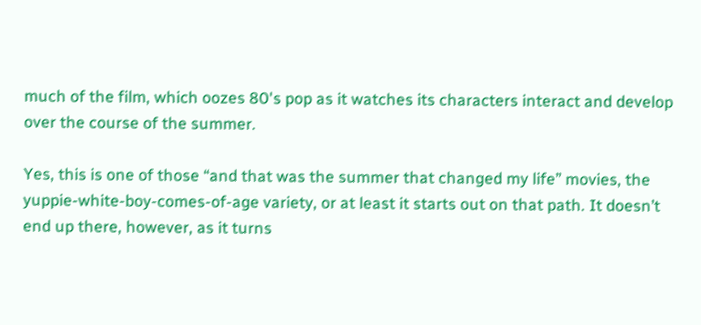much of the film, which oozes 80's pop as it watches its characters interact and develop over the course of the summer.

Yes, this is one of those “and that was the summer that changed my life” movies, the yuppie-white-boy-comes-of-age variety, or at least it starts out on that path. It doesn’t end up there, however, as it turns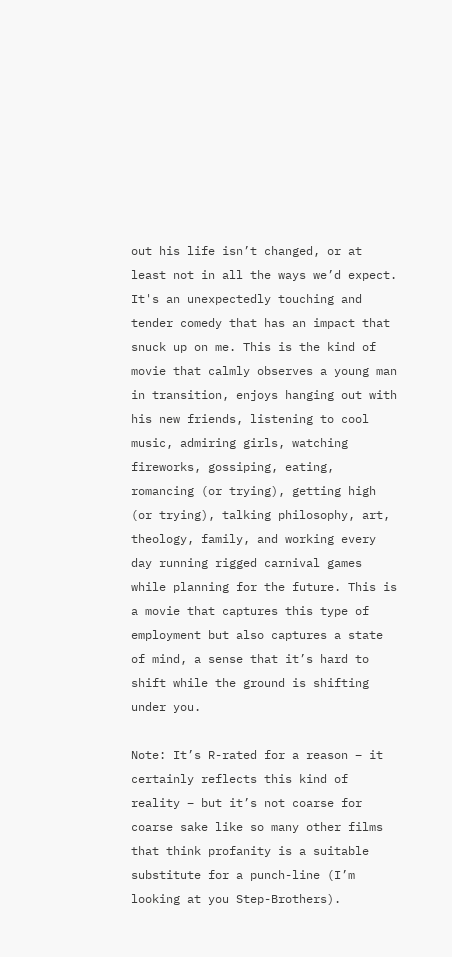out his life isn’t changed, or at least not in all the ways we’d expect. It's an unexpectedly touching and tender comedy that has an impact that snuck up on me. This is the kind of movie that calmly observes a young man in transition, enjoys hanging out with his new friends, listening to cool music, admiring girls, watching fireworks, gossiping, eating, romancing (or trying), getting high (or trying), talking philosophy, art, theology, family, and working every day running rigged carnival games while planning for the future. This is a movie that captures this type of employment but also captures a state of mind, a sense that it’s hard to shift while the ground is shifting under you.

Note: It’s R-rated for a reason – it certainly reflects this kind of reality – but it’s not coarse for coarse sake like so many other films that think profanity is a suitable substitute for a punch-line (I’m looking at you Step-Brothers).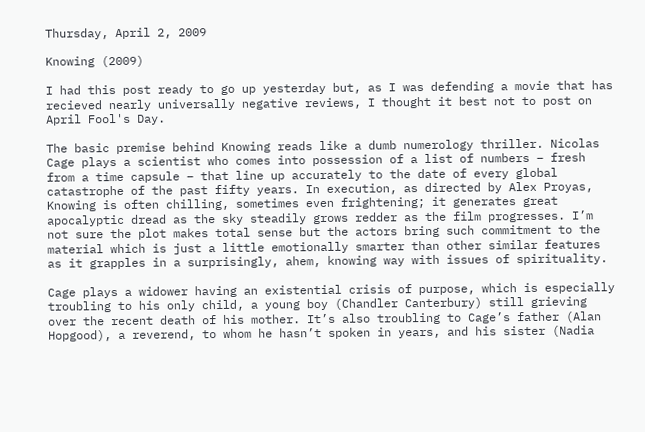Thursday, April 2, 2009

Knowing (2009)

I had this post ready to go up yesterday but, as I was defending a movie that has recieved nearly universally negative reviews, I thought it best not to post on April Fool's Day.

The basic premise behind Knowing reads like a dumb numerology thriller. Nicolas Cage plays a scientist who comes into possession of a list of numbers – fresh from a time capsule – that line up accurately to the date of every global catastrophe of the past fifty years. In execution, as directed by Alex Proyas, Knowing is often chilling, sometimes even frightening; it generates great apocalyptic dread as the sky steadily grows redder as the film progresses. I’m not sure the plot makes total sense but the actors bring such commitment to the material which is just a little emotionally smarter than other similar features as it grapples in a surprisingly, ahem, knowing way with issues of spirituality.

Cage plays a widower having an existential crisis of purpose, which is especially troubling to his only child, a young boy (Chandler Canterbury) still grieving over the recent death of his mother. It’s also troubling to Cage’s father (Alan Hopgood), a reverend, to whom he hasn’t spoken in years, and his sister (Nadia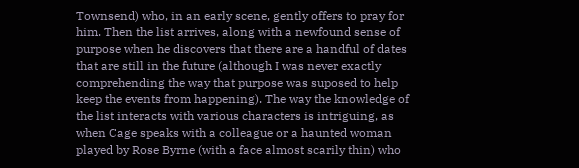Townsend) who, in an early scene, gently offers to pray for him. Then the list arrives, along with a newfound sense of purpose when he discovers that there are a handful of dates that are still in the future (although I was never exactly comprehending the way that purpose was suposed to help keep the events from happening). The way the knowledge of the list interacts with various characters is intriguing, as when Cage speaks with a colleague or a haunted woman played by Rose Byrne (with a face almost scarily thin) who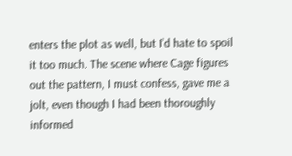enters the plot as well, but I’d hate to spoil it too much. The scene where Cage figures out the pattern, I must confess, gave me a jolt, even though I had been thoroughly informed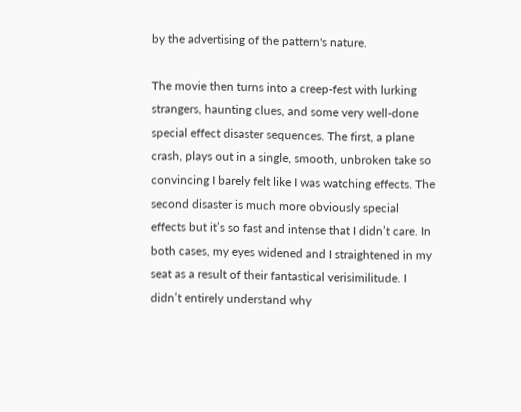by the advertising of the pattern's nature.

The movie then turns into a creep-fest with lurking strangers, haunting clues, and some very well-done special effect disaster sequences. The first, a plane crash, plays out in a single, smooth, unbroken take so convincing I barely felt like I was watching effects. The second disaster is much more obviously special effects but it’s so fast and intense that I didn’t care. In both cases, my eyes widened and I straightened in my seat as a result of their fantastical verisimilitude. I didn’t entirely understand why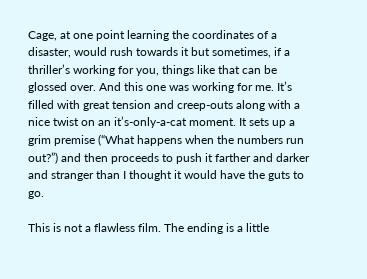Cage, at one point learning the coordinates of a disaster, would rush towards it but sometimes, if a thriller’s working for you, things like that can be glossed over. And this one was working for me. It’s filled with great tension and creep-outs along with a nice twist on an it’s-only-a-cat moment. It sets up a grim premise (“What happens when the numbers run out?”) and then proceeds to push it farther and darker and stranger than I thought it would have the guts to go.

This is not a flawless film. The ending is a little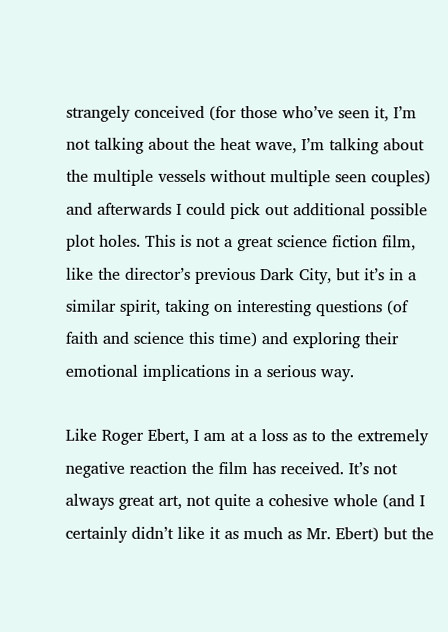strangely conceived (for those who’ve seen it, I’m not talking about the heat wave, I’m talking about the multiple vessels without multiple seen couples) and afterwards I could pick out additional possible plot holes. This is not a great science fiction film, like the director’s previous Dark City, but it’s in a similar spirit, taking on interesting questions (of faith and science this time) and exploring their emotional implications in a serious way.

Like Roger Ebert, I am at a loss as to the extremely negative reaction the film has received. It’s not always great art, not quite a cohesive whole (and I certainly didn’t like it as much as Mr. Ebert) but the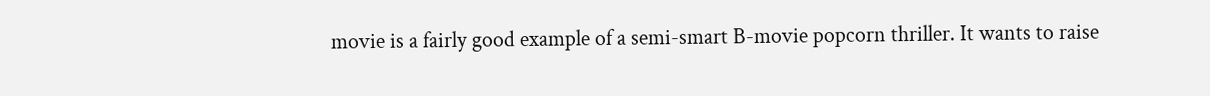movie is a fairly good example of a semi-smart B-movie popcorn thriller. It wants to raise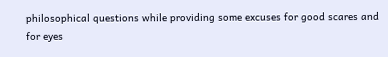philosophical questions while providing some excuses for good scares and for eyes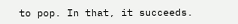to pop. In that, it succeeds.